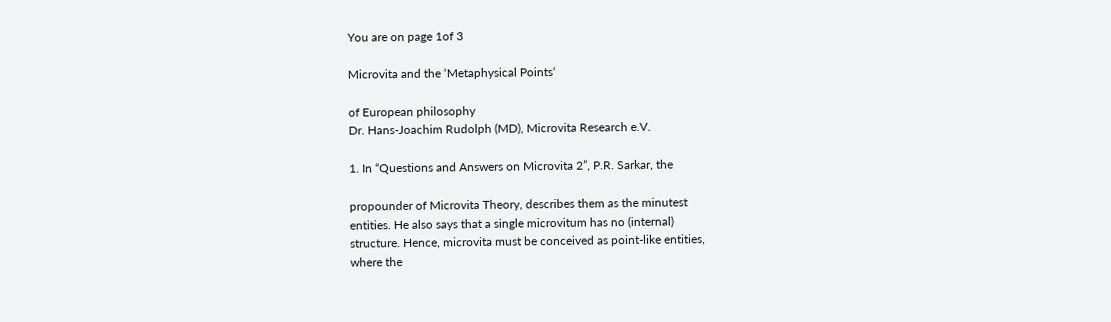You are on page 1of 3

Microvita and the ‘Metaphysical Points‘

of European philosophy
Dr. Hans-Joachim Rudolph (MD), Microvita Research e.V.

1. In “Questions and Answers on Microvita 2”, P.R. Sarkar, the

propounder of Microvita Theory, describes them as the minutest
entities. He also says that a single microvitum has no (internal)
structure. Hence, microvita must be conceived as point-like entities,
where the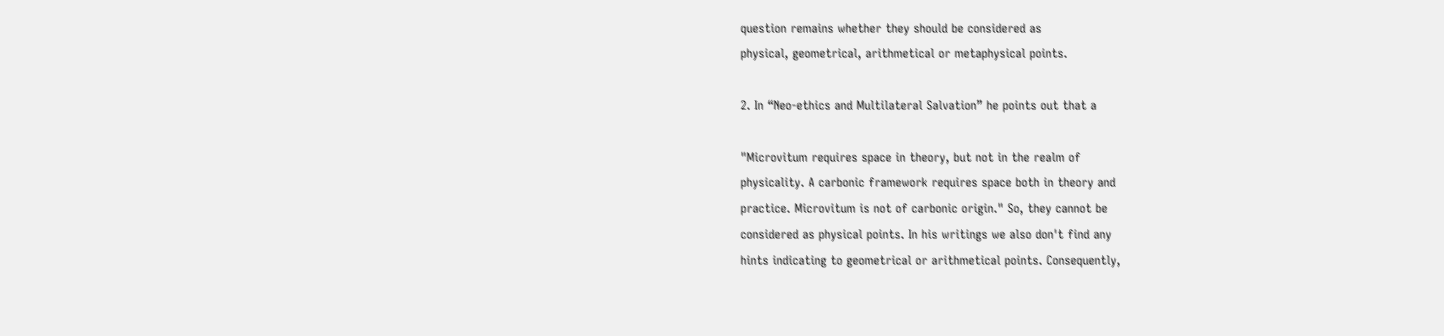question remains whether they should be considered as
physical, geometrical, arithmetical or metaphysical points.

2. In “Neo-ethics and Multilateral Salvation” he points out that a

"Microvitum requires space in theory, but not in the realm of
physicality. A carbonic framework requires space both in theory and
practice. Microvitum is not of carbonic origin." So, they cannot be
considered as physical points. In his writings we also don't find any
hints indicating to geometrical or arithmetical points. Consequently,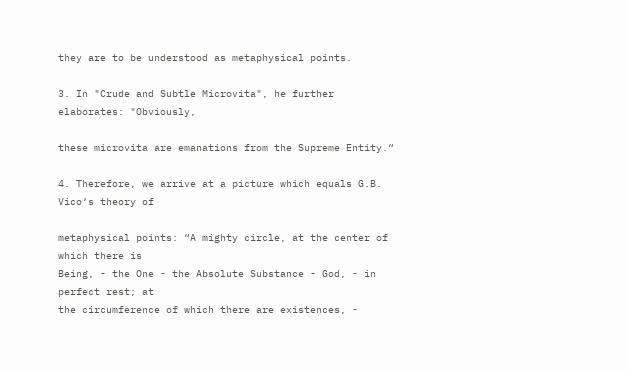they are to be understood as metaphysical points.

3. In "Crude and Subtle Microvita", he further elaborates: "Obviously,

these microvita are emanations from the Supreme Entity.“

4. Therefore, we arrive at a picture which equals G.B. Vico‘s theory of

metaphysical points: “A mighty circle, at the center of which there is
Being, - the One - the Absolute Substance - God, - in perfect rest; at
the circumference of which there are existences, -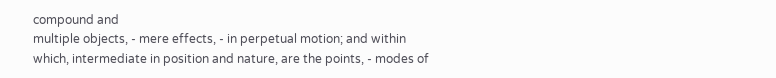compound and
multiple objects, - mere effects, - in perpetual motion; and within
which, intermediate in position and nature, are the points, - modes of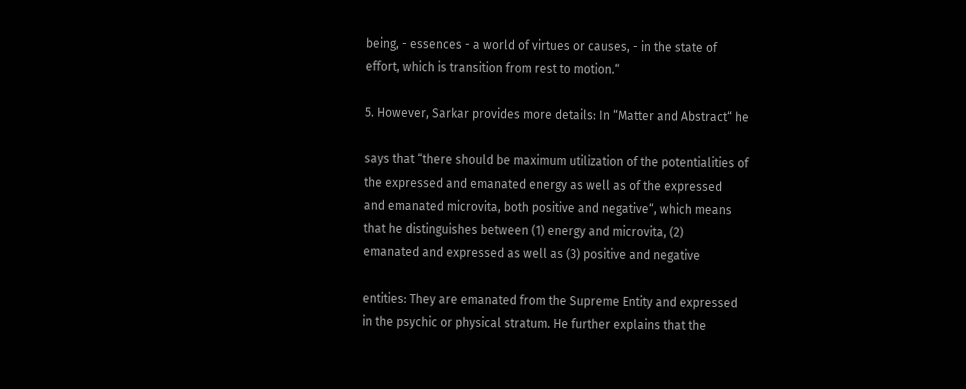being, - essences - a world of virtues or causes, - in the state of
effort, which is transition from rest to motion.“

5. However, Sarkar provides more details: In “Matter and Abstract“ he

says that “there should be maximum utilization of the potentialities of
the expressed and emanated energy as well as of the expressed
and emanated microvita, both positive and negative“, which means
that he distinguishes between (1) energy and microvita, (2)
emanated and expressed as well as (3) positive and negative

entities: They are emanated from the Supreme Entity and expressed
in the psychic or physical stratum. He further explains that the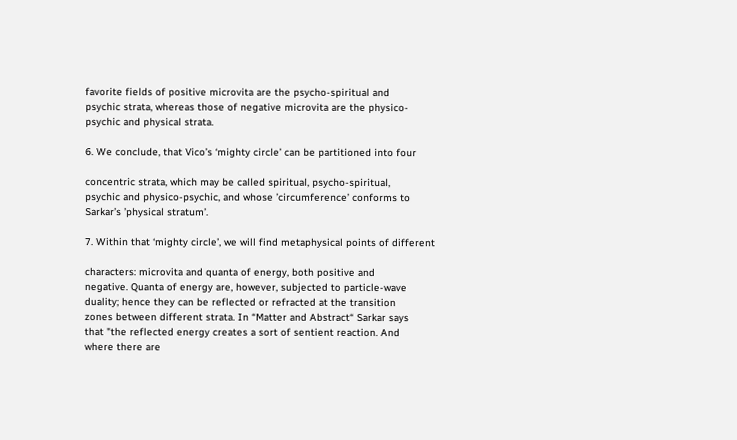favorite fields of positive microvita are the psycho-spiritual and
psychic strata, whereas those of negative microvita are the physico-
psychic and physical strata.

6. We conclude, that Vico’s ‘mighty circle’ can be partitioned into four

concentric strata, which may be called spiritual, psycho-spiritual,
psychic and physico-psychic, and whose ’circumference’ conforms to
Sarkar’s ’physical stratum’.

7. Within that ‘mighty circle’, we will find metaphysical points of different

characters: microvita and quanta of energy, both positive and
negative. Quanta of energy are, however, subjected to particle-wave
duality; hence they can be reflected or refracted at the transition
zones between different strata. In “Matter and Abstract“ Sarkar says
that "the reflected energy creates a sort of sentient reaction. And
where there are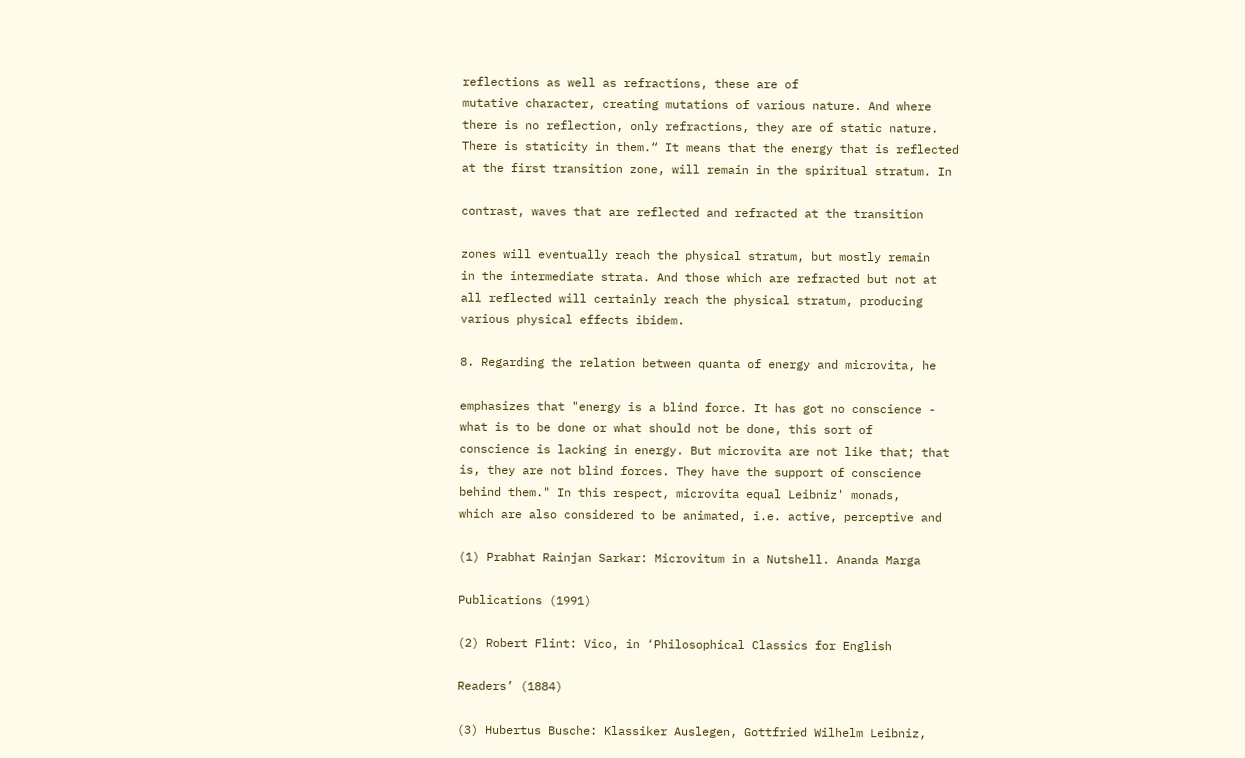reflections as well as refractions, these are of
mutative character, creating mutations of various nature. And where
there is no reflection, only refractions, they are of static nature.
There is staticity in them.“ It means that the energy that is reflected
at the first transition zone, will remain in the spiritual stratum. In

contrast, waves that are reflected and refracted at the transition

zones will eventually reach the physical stratum, but mostly remain
in the intermediate strata. And those which are refracted but not at
all reflected will certainly reach the physical stratum, producing
various physical effects ibidem.

8. Regarding the relation between quanta of energy and microvita, he

emphasizes that "energy is a blind force. It has got no conscience -
what is to be done or what should not be done, this sort of
conscience is lacking in energy. But microvita are not like that; that
is, they are not blind forces. They have the support of conscience
behind them." In this respect, microvita equal Leibniz' monads,
which are also considered to be animated, i.e. active, perceptive and

(1) Prabhat Rainjan Sarkar: Microvitum in a Nutshell. Ananda Marga

Publications (1991)

(2) Robert Flint: Vico, in ‘Philosophical Classics for English

Readers’ (1884)

(3) Hubertus Busche: Klassiker Auslegen, Gottfried Wilhelm Leibniz,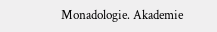Monadologie. Akademie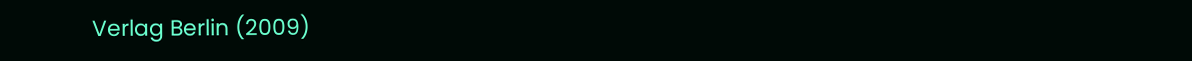Verlag Berlin (2009)